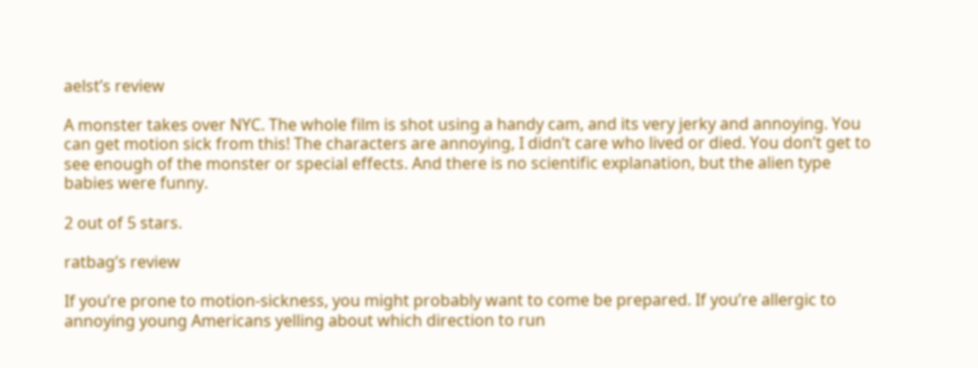aelst’s review

A monster takes over NYC. The whole film is shot using a handy cam, and its very jerky and annoying. You can get motion sick from this! The characters are annoying, I didn’t care who lived or died. You don’t get to see enough of the monster or special effects. And there is no scientific explanation, but the alien type babies were funny.

2 out of 5 stars.

ratbag’s review

If you’re prone to motion-sickness, you might probably want to come be prepared. If you’re allergic to annoying young Americans yelling about which direction to run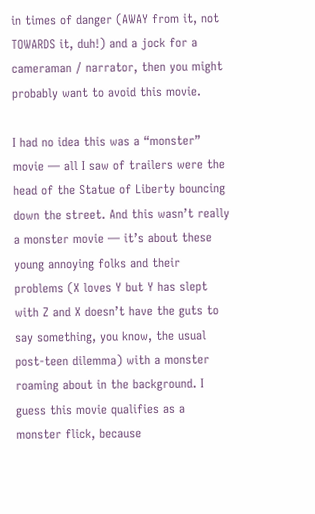in times of danger (AWAY from it, not TOWARDS it, duh!) and a jock for a cameraman / narrator, then you might probably want to avoid this movie.

I had no idea this was a “monster” movie — all I saw of trailers were the head of the Statue of Liberty bouncing down the street. And this wasn’t really a monster movie — it’s about these young annoying folks and their problems (X loves Y but Y has slept with Z and X doesn’t have the guts to say something, you know, the usual post-teen dilemma) with a monster roaming about in the background. I guess this movie qualifies as a monster flick, because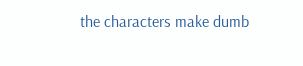the characters make dumb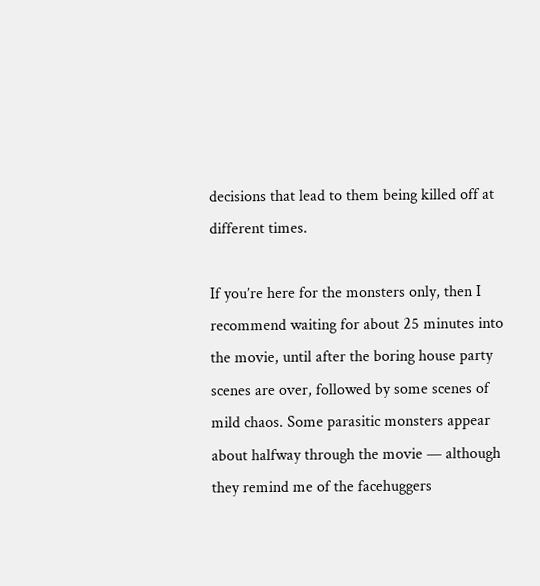decisions that lead to them being killed off at different times.

If you’re here for the monsters only, then I recommend waiting for about 25 minutes into the movie, until after the boring house party scenes are over, followed by some scenes of mild chaos. Some parasitic monsters appear about halfway through the movie — although they remind me of the facehuggers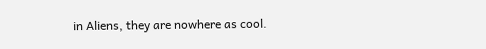in Aliens, they are nowhere as cool.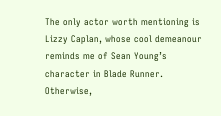The only actor worth mentioning is Lizzy Caplan, whose cool demeanour reminds me of Sean Young’s character in Blade Runner. Otherwise,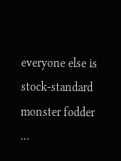everyone else is stock-standard monster fodder …